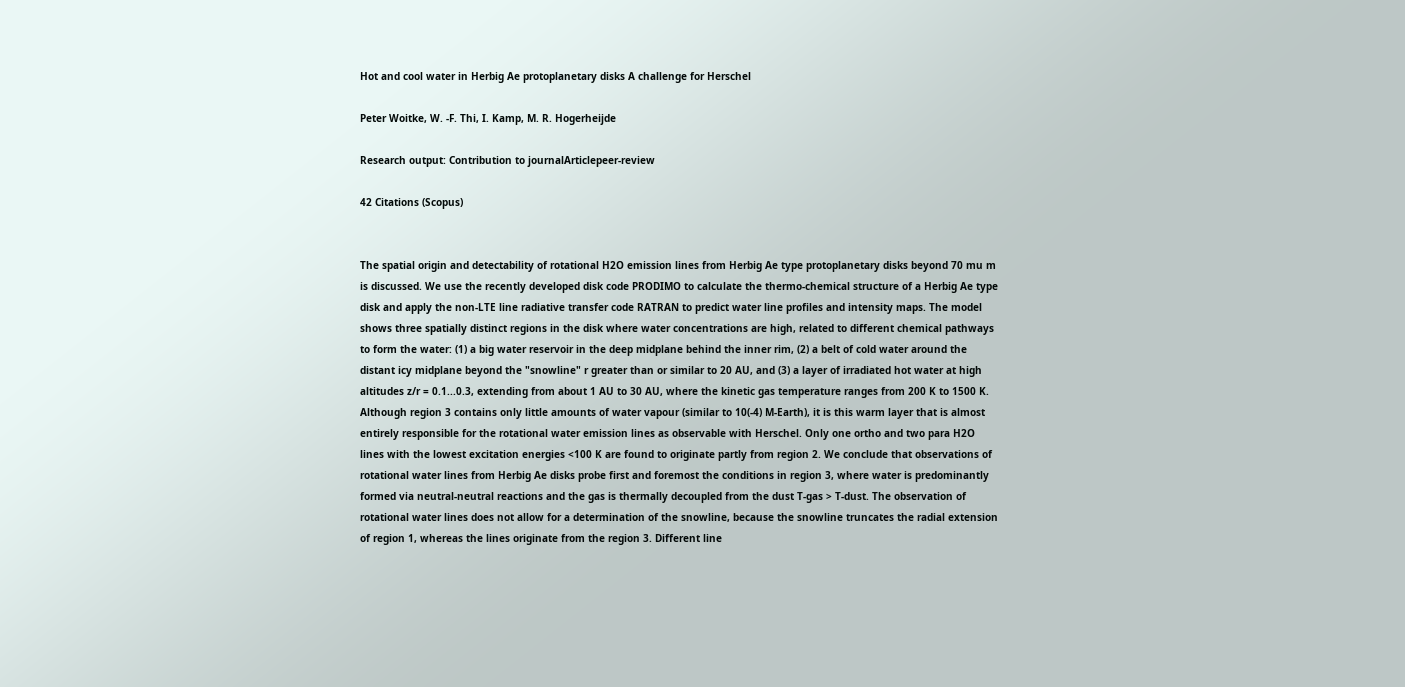Hot and cool water in Herbig Ae protoplanetary disks A challenge for Herschel

Peter Woitke, W. -F. Thi, I. Kamp, M. R. Hogerheijde

Research output: Contribution to journalArticlepeer-review

42 Citations (Scopus)


The spatial origin and detectability of rotational H2O emission lines from Herbig Ae type protoplanetary disks beyond 70 mu m is discussed. We use the recently developed disk code PRODIMO to calculate the thermo-chemical structure of a Herbig Ae type disk and apply the non-LTE line radiative transfer code RATRAN to predict water line profiles and intensity maps. The model shows three spatially distinct regions in the disk where water concentrations are high, related to different chemical pathways to form the water: (1) a big water reservoir in the deep midplane behind the inner rim, (2) a belt of cold water around the distant icy midplane beyond the "snowline" r greater than or similar to 20 AU, and (3) a layer of irradiated hot water at high altitudes z/r = 0.1...0.3, extending from about 1 AU to 30 AU, where the kinetic gas temperature ranges from 200 K to 1500 K. Although region 3 contains only little amounts of water vapour (similar to 10(-4) M-Earth), it is this warm layer that is almost entirely responsible for the rotational water emission lines as observable with Herschel. Only one ortho and two para H2O lines with the lowest excitation energies <100 K are found to originate partly from region 2. We conclude that observations of rotational water lines from Herbig Ae disks probe first and foremost the conditions in region 3, where water is predominantly formed via neutral-neutral reactions and the gas is thermally decoupled from the dust T-gas > T-dust. The observation of rotational water lines does not allow for a determination of the snowline, because the snowline truncates the radial extension of region 1, whereas the lines originate from the region 3. Different line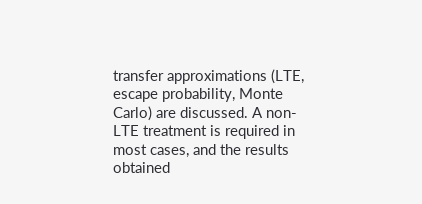transfer approximations (LTE, escape probability, Monte Carlo) are discussed. A non-LTE treatment is required in most cases, and the results obtained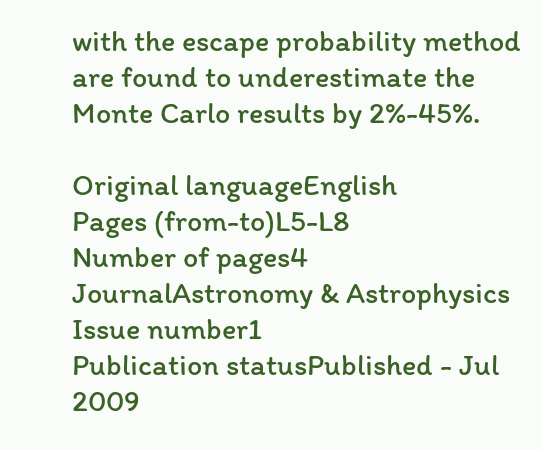with the escape probability method are found to underestimate the Monte Carlo results by 2%-45%.

Original languageEnglish
Pages (from-to)L5-L8
Number of pages4
JournalAstronomy & Astrophysics
Issue number1
Publication statusPublished - Jul 2009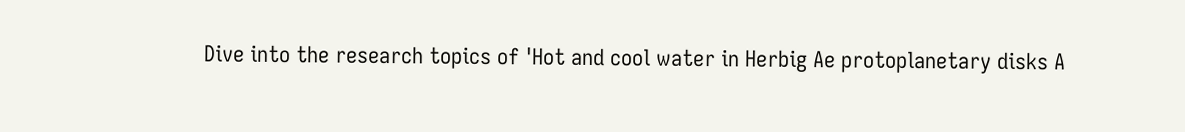Dive into the research topics of 'Hot and cool water in Herbig Ae protoplanetary disks A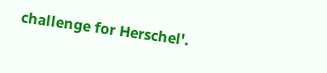challenge for Herschel'.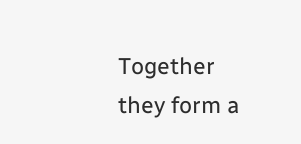Together they form a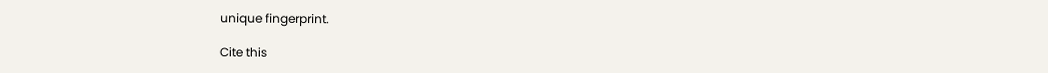unique fingerprint.

Cite this